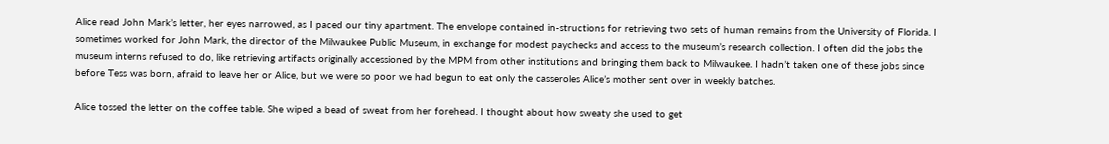Alice read John Mark’s letter, her eyes narrowed, as I paced our tiny apartment. The envelope contained in-structions for retrieving two sets of human remains from the University of Florida. I sometimes worked for John Mark, the director of the Milwaukee Public Museum, in exchange for modest paychecks and access to the museum’s research collection. I often did the jobs the museum interns refused to do, like retrieving artifacts originally accessioned by the MPM from other institutions and bringing them back to Milwaukee. I hadn’t taken one of these jobs since before Tess was born, afraid to leave her or Alice, but we were so poor we had begun to eat only the casseroles Alice’s mother sent over in weekly batches.

Alice tossed the letter on the coffee table. She wiped a bead of sweat from her forehead. I thought about how sweaty she used to get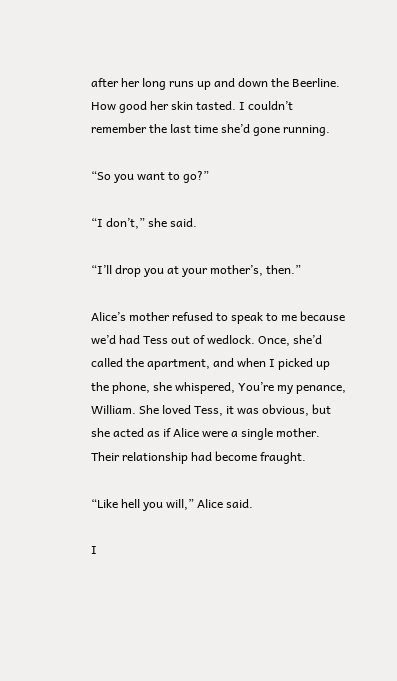after her long runs up and down the Beerline. How good her skin tasted. I couldn’t remember the last time she’d gone running.

“So you want to go?”

“I don’t,” she said.

“I’ll drop you at your mother’s, then.”

Alice’s mother refused to speak to me because we’d had Tess out of wedlock. Once, she’d called the apartment, and when I picked up the phone, she whispered, You’re my penance, William. She loved Tess, it was obvious, but she acted as if Alice were a single mother. Their relationship had become fraught.

“Like hell you will,” Alice said.

I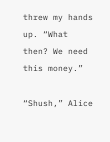threw my hands up. “What then? We need this money.”

“Shush,” Alice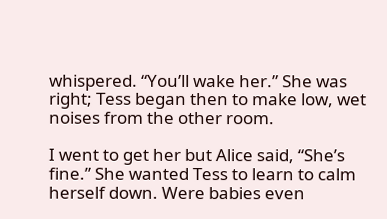whispered. “You’ll wake her.” She was right; Tess began then to make low, wet noises from the other room.

I went to get her but Alice said, “She’s fine.” She wanted Tess to learn to calm herself down. Were babies even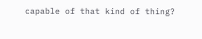capable of that kind of thing?